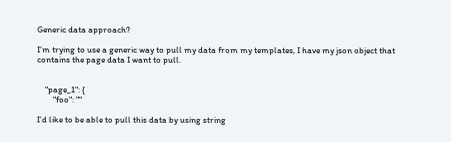Generic data approach?

I’m trying to use a generic way to pull my data from my templates, I have my json object that contains the page data I want to pull.


    "page_1": {
        "foo": ""

I’d like to be able to pull this data by using string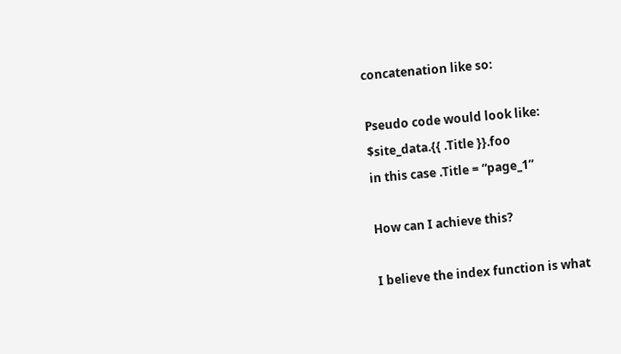concatenation like so:

Pseudo code would look like:
$site_data.{{ .Title }}.foo
in this case .Title = “page_1”

How can I achieve this?

I believe the index function is what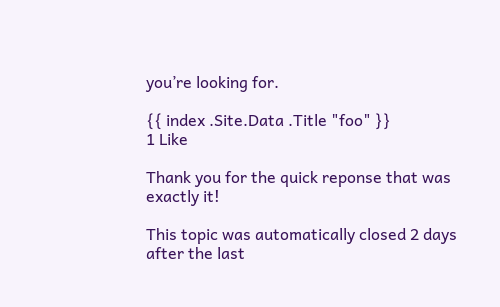you’re looking for.

{{ index .Site.Data .Title "foo" }}
1 Like

Thank you for the quick reponse that was exactly it!

This topic was automatically closed 2 days after the last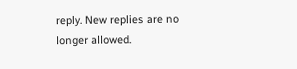reply. New replies are no longer allowed.